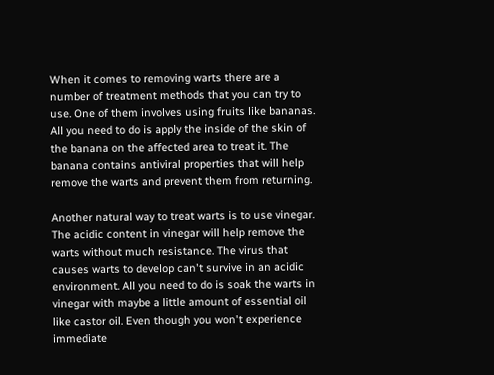When it comes to removing warts there are a number of treatment methods that you can try to use. One of them involves using fruits like bananas. All you need to do is apply the inside of the skin of the banana on the affected area to treat it. The banana contains antiviral properties that will help remove the warts and prevent them from returning.

Another natural way to treat warts is to use vinegar. The acidic content in vinegar will help remove the warts without much resistance. The virus that causes warts to develop can't survive in an acidic environment. All you need to do is soak the warts in vinegar with maybe a little amount of essential oil like castor oil. Even though you won't experience immediate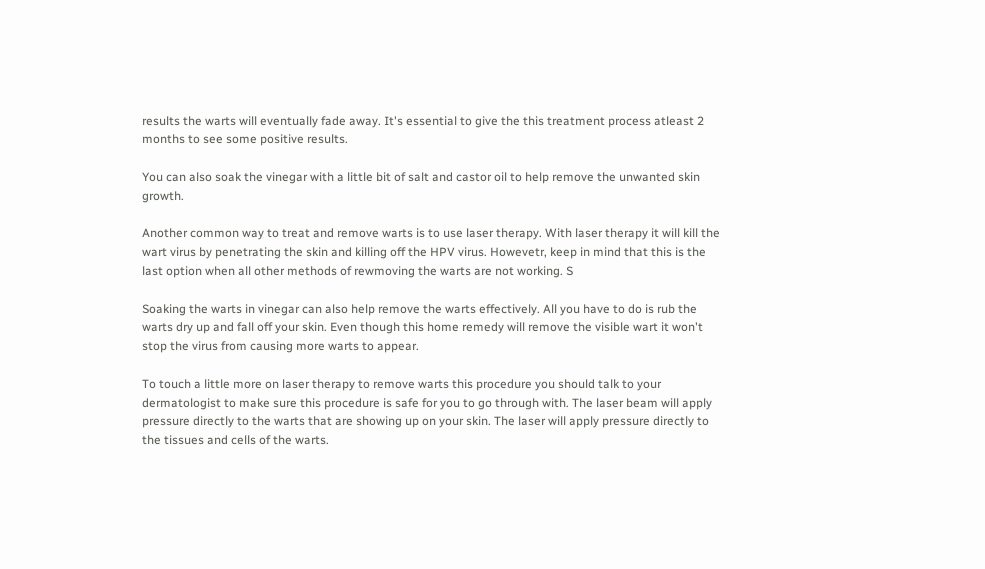results the warts will eventually fade away. It's essential to give the this treatment process atleast 2 months to see some positive results.

You can also soak the vinegar with a little bit of salt and castor oil to help remove the unwanted skin growth.

Another common way to treat and remove warts is to use laser therapy. With laser therapy it will kill the wart virus by penetrating the skin and killing off the HPV virus. Howevetr, keep in mind that this is the last option when all other methods of rewmoving the warts are not working. S

Soaking the warts in vinegar can also help remove the warts effectively. All you have to do is rub the warts dry up and fall off your skin. Even though this home remedy will remove the visible wart it won't stop the virus from causing more warts to appear.

To touch a little more on laser therapy to remove warts this procedure you should talk to your dermatologist to make sure this procedure is safe for you to go through with. The laser beam will apply pressure directly to the warts that are showing up on your skin. The laser will apply pressure directly to the tissues and cells of the warts.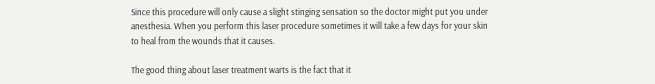Since this procedure will only cause a slight stinging sensation so the doctor might put you under anesthesia. When you perform this laser procedure sometimes it will take a few days for your skin to heal from the wounds that it causes.

The good thing about laser treatment warts is the fact that it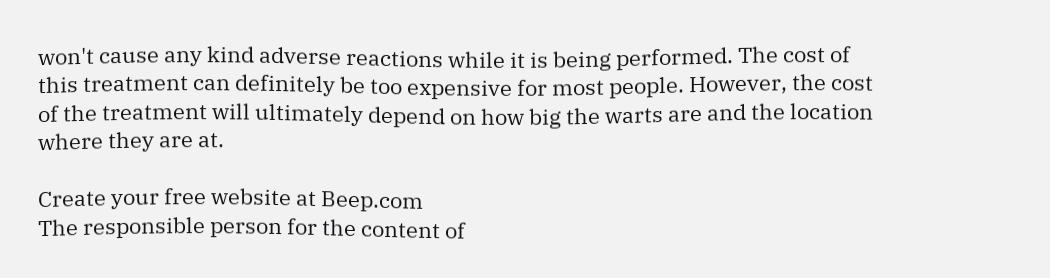won't cause any kind adverse reactions while it is being performed. The cost of this treatment can definitely be too expensive for most people. However, the cost of the treatment will ultimately depend on how big the warts are and the location where they are at.

Create your free website at Beep.com
The responsible person for the content of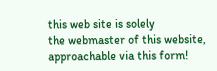this web site is solely
the webmaster of this website, approachable via this form!